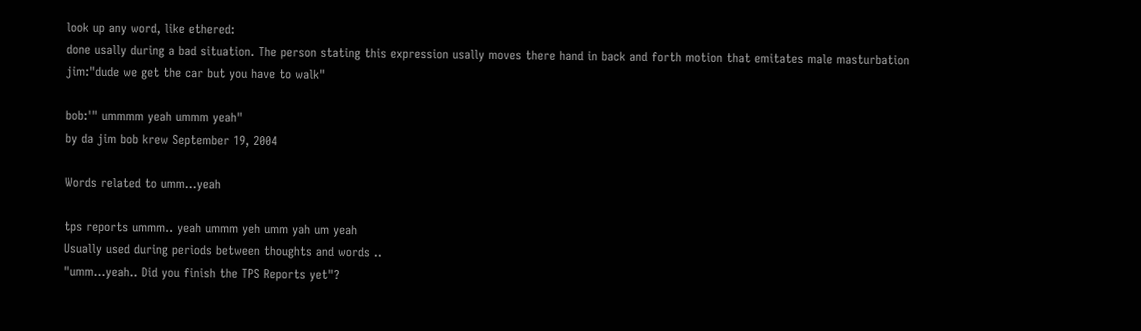look up any word, like ethered:
done usally during a bad situation. The person stating this expression usally moves there hand in back and forth motion that emitates male masturbation
jim:"dude we get the car but you have to walk"

bob:'" ummmm yeah ummm yeah"
by da jim bob krew September 19, 2004

Words related to umm...yeah

tps reports ummm.. yeah ummm yeh umm yah um yeah
Usually used during periods between thoughts and words ..
"umm...yeah.. Did you finish the TPS Reports yet"?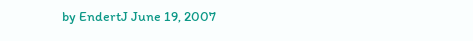by EndertJ June 19, 2007